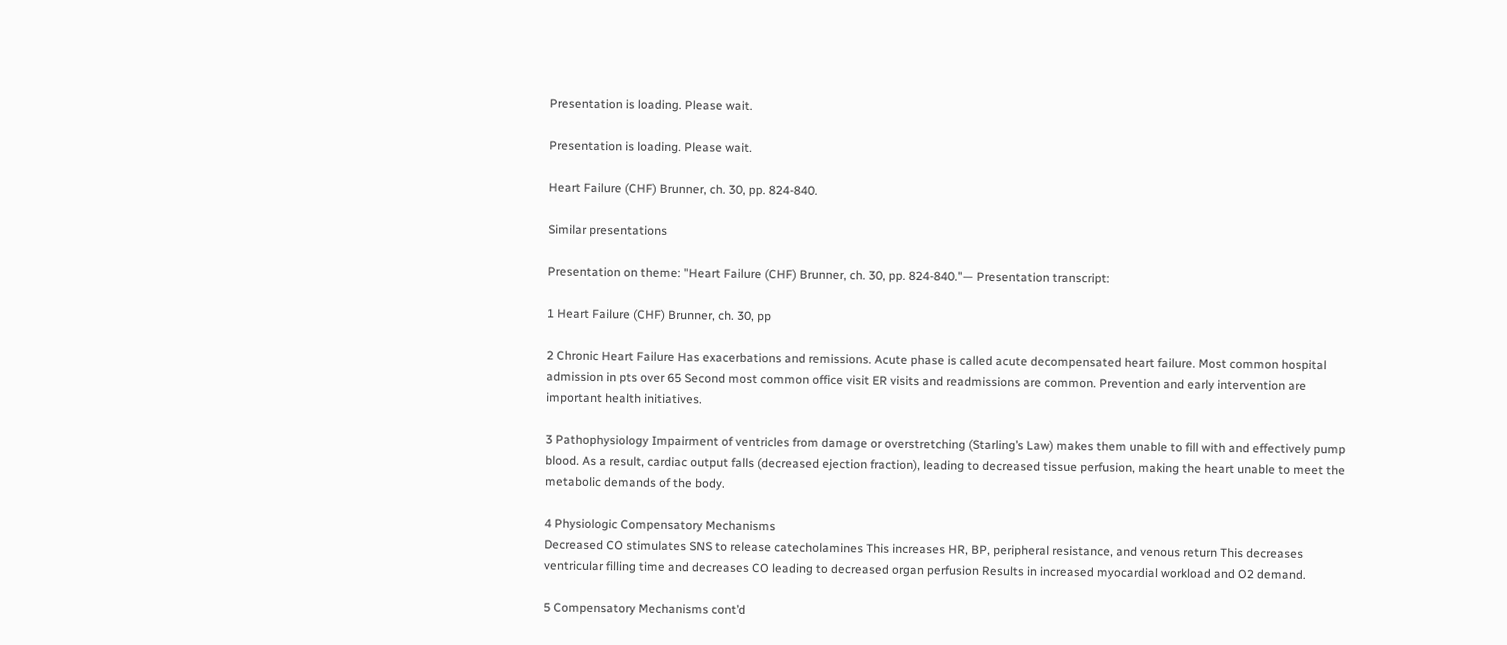Presentation is loading. Please wait.

Presentation is loading. Please wait.

Heart Failure (CHF) Brunner, ch. 30, pp. 824-840.

Similar presentations

Presentation on theme: "Heart Failure (CHF) Brunner, ch. 30, pp. 824-840."— Presentation transcript:

1 Heart Failure (CHF) Brunner, ch. 30, pp

2 Chronic Heart Failure Has exacerbations and remissions. Acute phase is called acute decompensated heart failure. Most common hospital admission in pts over 65 Second most common office visit ER visits and readmissions are common. Prevention and early intervention are important health initiatives.

3 Pathophysiology Impairment of ventricles from damage or overstretching (Starling’s Law) makes them unable to fill with and effectively pump blood. As a result, cardiac output falls (decreased ejection fraction), leading to decreased tissue perfusion, making the heart unable to meet the metabolic demands of the body.

4 Physiologic Compensatory Mechanisms
Decreased CO stimulates SNS to release catecholamines This increases HR, BP, peripheral resistance, and venous return This decreases ventricular filling time and decreases CO leading to decreased organ perfusion Results in increased myocardial workload and O2 demand.

5 Compensatory Mechanisms cont’d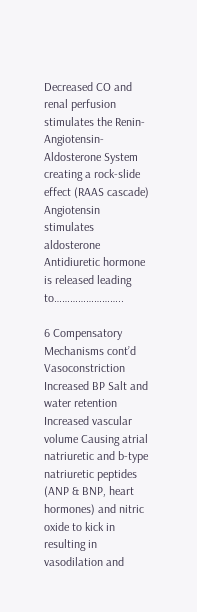Decreased CO and renal perfusion stimulates the Renin-Angiotensin-Aldosterone System creating a rock-slide effect (RAAS cascade) Angiotensin stimulates aldosterone Antidiuretic hormone is released leading to……………………..

6 Compensatory Mechanisms cont’d
Vasoconstriction Increased BP Salt and water retention Increased vascular volume Causing atrial natriuretic and b-type natriuretic peptides (ANP & BNP, heart hormones) and nitric oxide to kick in resulting in vasodilation and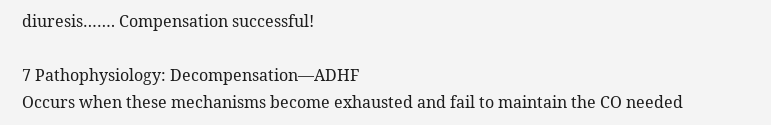diuresis……. Compensation successful!

7 Pathophysiology: Decompensation—ADHF
Occurs when these mechanisms become exhausted and fail to maintain the CO needed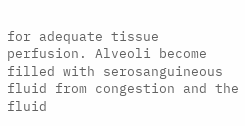for adequate tissue perfusion. Alveoli become filled with serosanguineous fluid from congestion and the fluid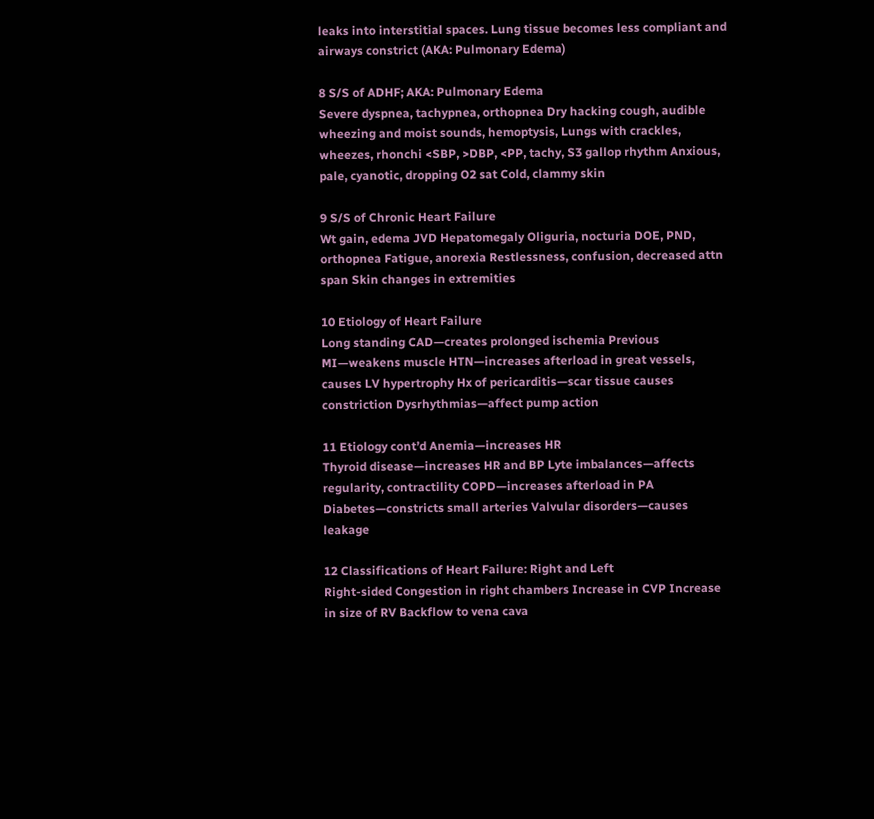leaks into interstitial spaces. Lung tissue becomes less compliant and airways constrict (AKA: Pulmonary Edema)

8 S/S of ADHF; AKA: Pulmonary Edema
Severe dyspnea, tachypnea, orthopnea Dry hacking cough, audible wheezing and moist sounds, hemoptysis, Lungs with crackles, wheezes, rhonchi <SBP, >DBP, <PP, tachy, S3 gallop rhythm Anxious, pale, cyanotic, dropping O2 sat Cold, clammy skin

9 S/S of Chronic Heart Failure
Wt gain, edema JVD Hepatomegaly Oliguria, nocturia DOE, PND, orthopnea Fatigue, anorexia Restlessness, confusion, decreased attn span Skin changes in extremities

10 Etiology of Heart Failure
Long standing CAD—creates prolonged ischemia Previous MI—weakens muscle HTN—increases afterload in great vessels, causes LV hypertrophy Hx of pericarditis—scar tissue causes constriction Dysrhythmias—affect pump action

11 Etiology cont’d Anemia—increases HR
Thyroid disease—increases HR and BP Lyte imbalances—affects regularity, contractility COPD—increases afterload in PA Diabetes—constricts small arteries Valvular disorders—causes leakage

12 Classifications of Heart Failure: Right and Left
Right-sided Congestion in right chambers Increase in CVP Increase in size of RV Backflow to vena cava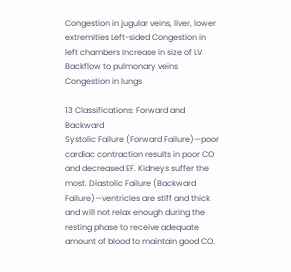Congestion in jugular veins, liver, lower extremities Left-sided Congestion in left chambers Increase in size of LV Backflow to pulmonary veins Congestion in lungs

13 Classifications: Forward and Backward
Systolic Failure (Forward Failure)—poor cardiac contraction results in poor CO and decreased EF. Kidneys suffer the most. Diastolic Failure (Backward Failure)—ventricles are stiff and thick and will not relax enough during the resting phase to receive adequate amount of blood to maintain good CO.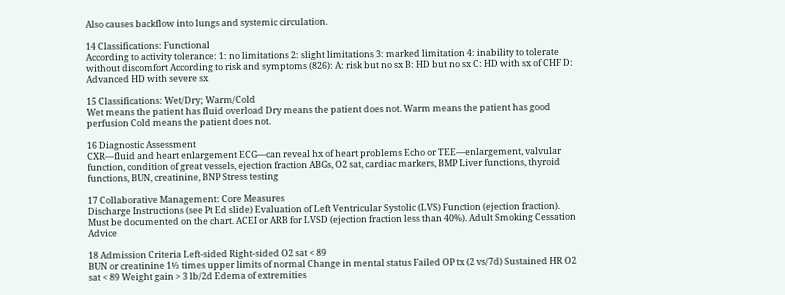Also causes backflow into lungs and systemic circulation.

14 Classifications: Functional
According to activity tolerance: 1: no limitations 2: slight limitations 3: marked limitation 4: inability to tolerate without discomfort According to risk and symptoms (826): A: risk but no sx B: HD but no sx C: HD with sx of CHF D: Advanced HD with severe sx

15 Classifications: Wet/Dry; Warm/Cold
Wet means the patient has fluid overload Dry means the patient does not. Warm means the patient has good perfusion Cold means the patient does not.

16 Diagnostic Assessment
CXR—fluid and heart enlargement ECG—can reveal hx of heart problems Echo or TEE—enlargement, valvular function, condition of great vessels, ejection fraction ABGs, O2 sat, cardiac markers, BMP Liver functions, thyroid functions, BUN, creatinine, BNP Stress testing

17 Collaborative Management: Core Measures
Discharge Instructions (see Pt Ed slide) Evaluation of Left Ventricular Systolic (LVS) Function (ejection fraction). Must be documented on the chart. ACEI or ARB for LVSD (ejection fraction less than 40%). Adult Smoking Cessation Advice

18 Admission Criteria Left-sided Right-sided O2 sat < 89
BUN or creatinine 1½ times upper limits of normal Change in mental status Failed OP tx (2 vs/7d) Sustained HR O2 sat < 89 Weight gain > 3 lb/2d Edema of extremities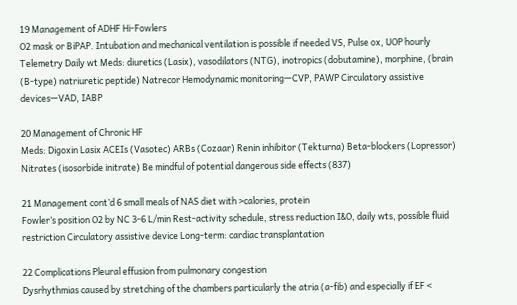19 Management of ADHF Hi-Fowlers
O2 mask or BiPAP. Intubation and mechanical ventilation is possible if needed VS, Pulse ox, UOP hourly Telemetry Daily wt Meds: diuretics (Lasix), vasodilators (NTG), inotropics (dobutamine), morphine, (brain (B-type) natriuretic peptide) Natrecor Hemodynamic monitoring—CVP, PAWP Circulatory assistive devices—VAD, IABP

20 Management of Chronic HF
Meds: Digoxin Lasix ACEIs (Vasotec) ARBs (Cozaar) Renin inhibitor (Tekturna) Beta-blockers (Lopressor) Nitrates (isosorbide initrate) Be mindful of potential dangerous side effects (837)

21 Management cont’d 6 small meals of NAS diet with >calories, protein
Fowler’s position O2 by NC 3-6 L/min Rest-activity schedule, stress reduction I&O, daily wts, possible fluid restriction Circulatory assistive device Long-term: cardiac transplantation

22 Complications Pleural effusion from pulmonary congestion
Dysrhythmias caused by stretching of the chambers particularly the atria (a-fib) and especially if EF <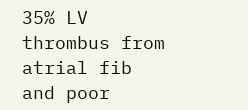35% LV thrombus from atrial fib and poor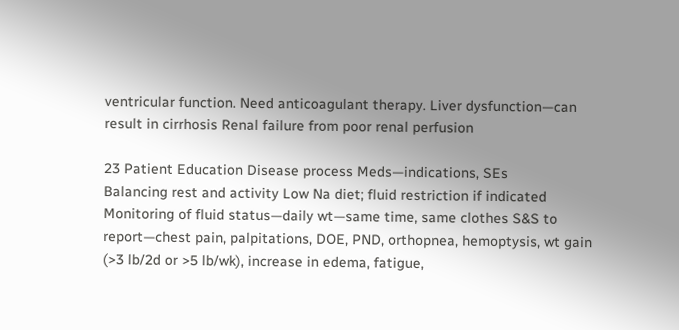ventricular function. Need anticoagulant therapy. Liver dysfunction—can result in cirrhosis Renal failure from poor renal perfusion

23 Patient Education Disease process Meds—indications, SEs
Balancing rest and activity Low Na diet; fluid restriction if indicated Monitoring of fluid status—daily wt—same time, same clothes S&S to report—chest pain, palpitations, DOE, PND, orthopnea, hemoptysis, wt gain (>3 lb/2d or >5 lb/wk), increase in edema, fatigue,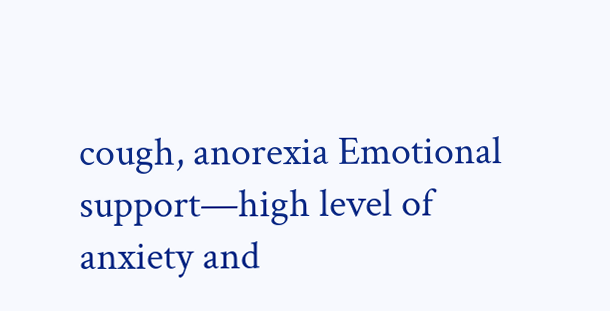cough, anorexia Emotional support—high level of anxiety and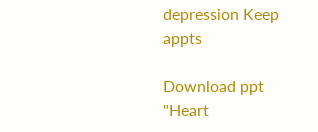depression Keep appts

Download ppt "Heart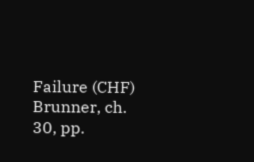Failure (CHF) Brunner, ch. 30, pp.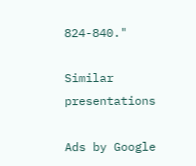824-840."

Similar presentations

Ads by Google